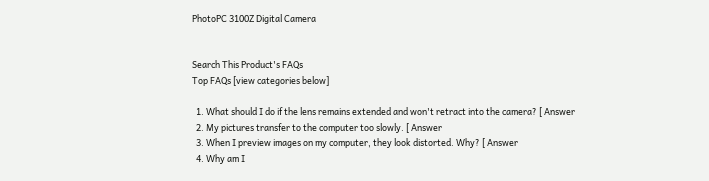PhotoPC 3100Z Digital Camera


Search This Product's FAQs
Top FAQs [view categories below]

  1. What should I do if the lens remains extended and won't retract into the camera? [ Answer
  2. My pictures transfer to the computer too slowly. [ Answer
  3. When I preview images on my computer, they look distorted. Why? [ Answer
  4. Why am I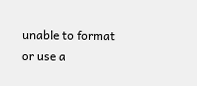unable to format or use a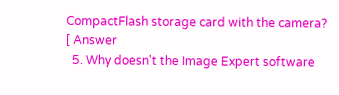CompactFlash storage card with the camera? [ Answer
  5. Why doesn't the Image Expert software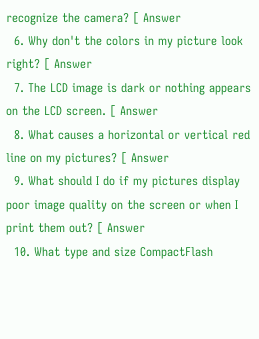recognize the camera? [ Answer
  6. Why don't the colors in my picture look right? [ Answer
  7. The LCD image is dark or nothing appears on the LCD screen. [ Answer
  8. What causes a horizontal or vertical red line on my pictures? [ Answer
  9. What should I do if my pictures display poor image quality on the screen or when I print them out? [ Answer
  10. What type and size CompactFlash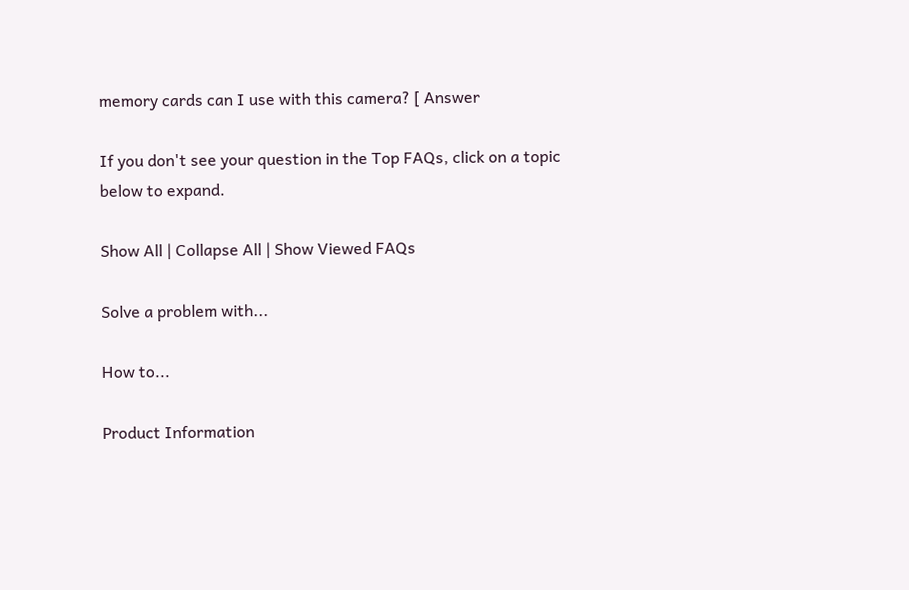memory cards can I use with this camera? [ Answer

If you don't see your question in the Top FAQs, click on a topic
below to expand.

Show All | Collapse All | Show Viewed FAQs

Solve a problem with...

How to...

Product Information